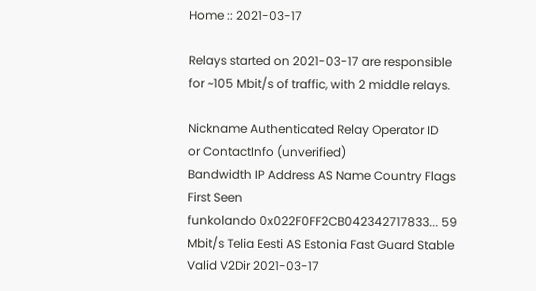Home :: 2021-03-17

Relays started on 2021-03-17 are responsible for ~105 Mbit/s of traffic, with 2 middle relays.

Nickname Authenticated Relay Operator ID
or ContactInfo (unverified)
Bandwidth IP Address AS Name Country Flags First Seen
funkolando 0x022F0FF2CB042342717833... 59 Mbit/s Telia Eesti AS Estonia Fast Guard Stable Valid V2Dir 2021-03-17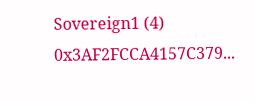Sovereign1 (4) 0x3AF2FCCA4157C379...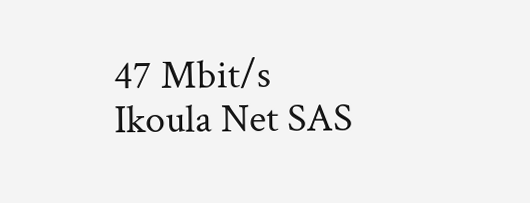47 Mbit/s Ikoula Net SAS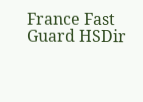France Fast Guard HSDir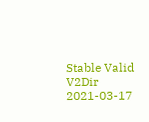Stable Valid V2Dir 2021-03-17